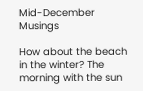Mid-December Musings

How about the beach in the winter? The morning with the sun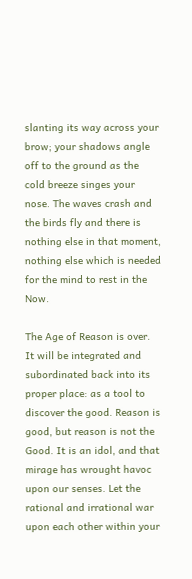slanting its way across your brow; your shadows angle off to the ground as the cold breeze singes your nose. The waves crash and the birds fly and there is nothing else in that moment, nothing else which is needed for the mind to rest in the Now.

The Age of Reason is over. It will be integrated and subordinated back into its proper place: as a tool to discover the good. Reason is good, but reason is not the Good. It is an idol, and that mirage has wrought havoc upon our senses. Let the rational and irrational war upon each other within your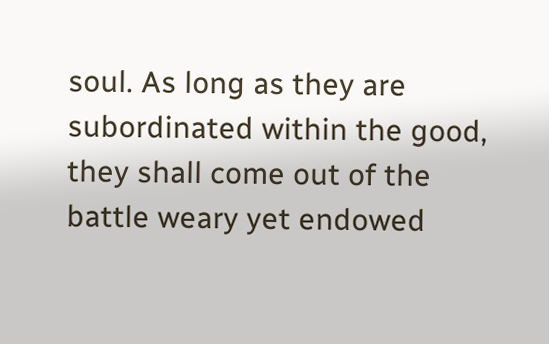soul. As long as they are subordinated within the good, they shall come out of the battle weary yet endowed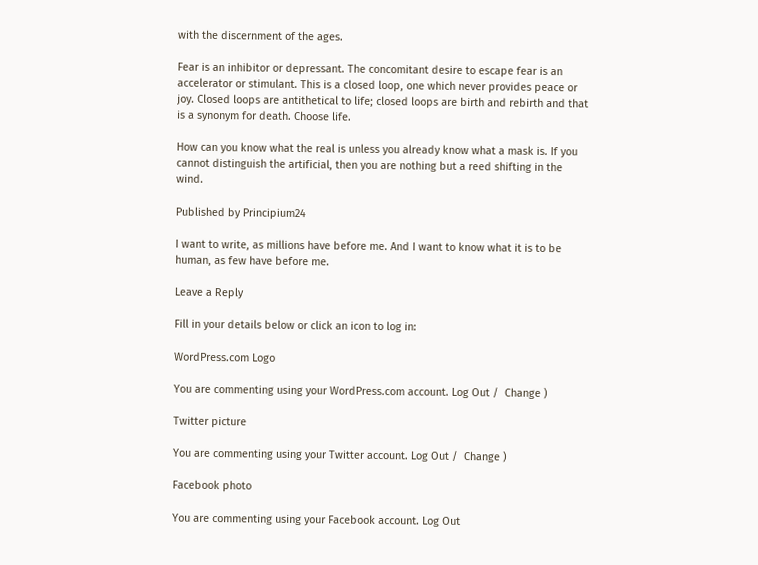with the discernment of the ages.

Fear is an inhibitor or depressant. The concomitant desire to escape fear is an accelerator or stimulant. This is a closed loop, one which never provides peace or joy. Closed loops are antithetical to life; closed loops are birth and rebirth and that is a synonym for death. Choose life.

How can you know what the real is unless you already know what a mask is. If you cannot distinguish the artificial, then you are nothing but a reed shifting in the wind.

Published by Principium24

I want to write, as millions have before me. And I want to know what it is to be human, as few have before me.

Leave a Reply

Fill in your details below or click an icon to log in:

WordPress.com Logo

You are commenting using your WordPress.com account. Log Out /  Change )

Twitter picture

You are commenting using your Twitter account. Log Out /  Change )

Facebook photo

You are commenting using your Facebook account. Log Out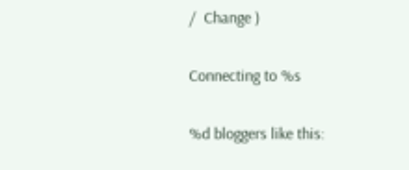/  Change )

Connecting to %s

%d bloggers like this: